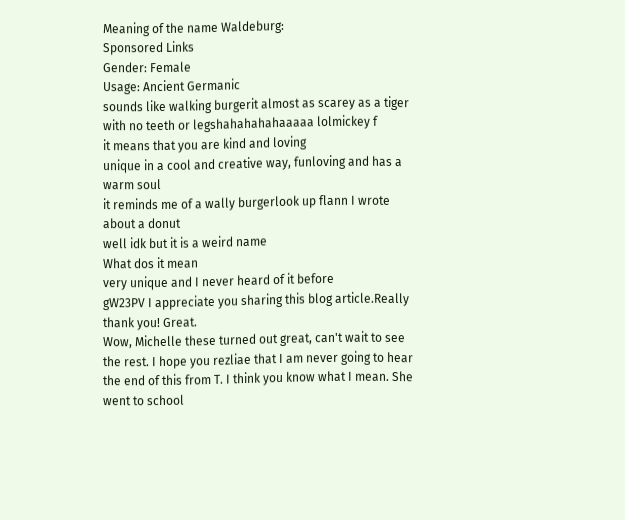Meaning of the name Waldeburg:
Sponsored Links
Gender: Female
Usage: Ancient Germanic
sounds like walking burgerit almost as scarey as a tiger with no teeth or legshahahahahaaaaa lolmickey f
it means that you are kind and loving
unique in a cool and creative way, funloving and has a warm soul
it reminds me of a wally burgerlook up flann I wrote about a donut
well idk but it is a weird name
What dos it mean
very unique and I never heard of it before
gW23PV I appreciate you sharing this blog article.Really thank you! Great.
Wow, Michelle these turned out great, can't wait to see the rest. I hope you rezliae that I am never going to hear the end of this from T. I think you know what I mean. She went to school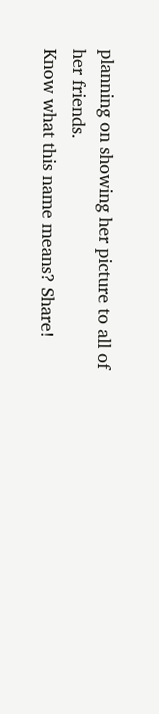planning on showing her picture to all of her friends.
Know what this name means? Share!